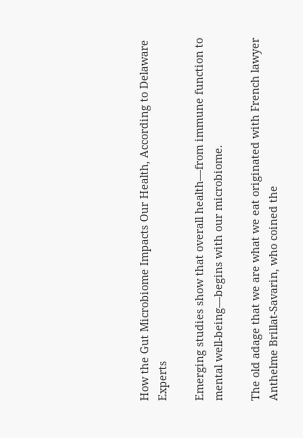How the Gut Microbiome Impacts Our Health, According to Delaware Experts

Emerging studies show that overall health—from immune function to mental well-being—begins with our microbiome.

The old adage that we are what we eat originated with French lawyer Anthelme Brillat-Savarin, who coined the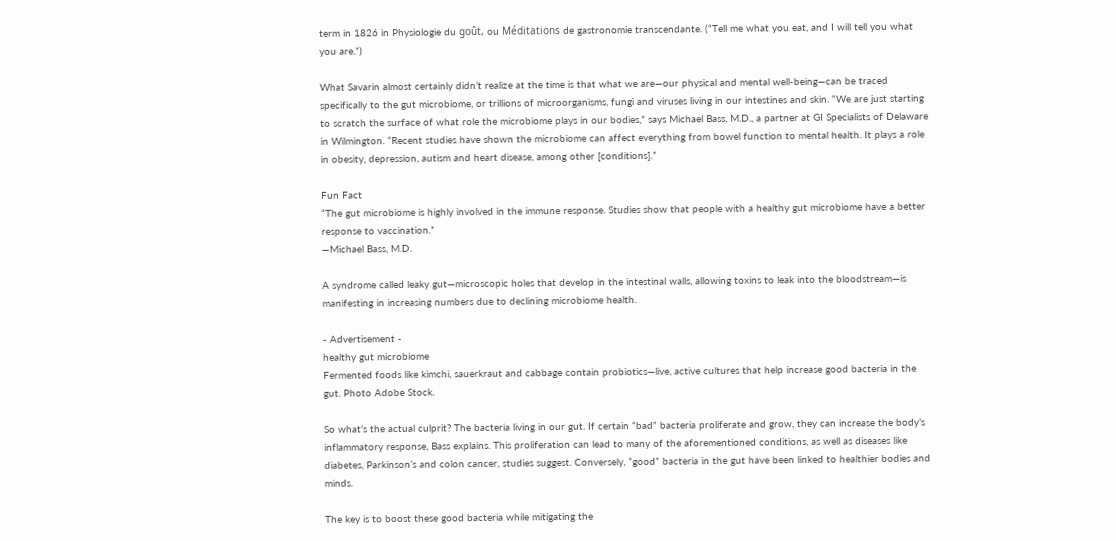term in 1826 in Physiologie du goût, ou Méditations de gastronomie transcendante. (“Tell me what you eat, and I will tell you what you are.”)

What Savarin almost certainly didn’t realize at the time is that what we are—our physical and mental well-being—can be traced specifically to the gut microbiome, or trillions of microorganisms, fungi and viruses living in our intestines and skin. “We are just starting to scratch the surface of what role the microbiome plays in our bodies,” says Michael Bass, M.D., a partner at GI Specialists of Delaware in Wilmington. “Recent studies have shown the microbiome can affect everything from bowel function to mental health. It plays a role in obesity, depression, autism and heart disease, among other [conditions].”

Fun Fact
“The gut microbiome is highly involved in the immune response. Studies show that people with a healthy gut microbiome have a better response to vaccination.”
—Michael Bass, M.D.

A syndrome called leaky gut—microscopic holes that develop in the intestinal walls, allowing toxins to leak into the bloodstream—is manifesting in increasing numbers due to declining microbiome health.

- Advertisement -
healthy gut microbiome
Fermented foods like kimchi, sauerkraut and cabbage contain probiotics—live, active cultures that help increase good bacteria in the gut. Photo Adobe Stock.

So what’s the actual culprit? The bacteria living in our gut. If certain “bad” bacteria proliferate and grow, they can increase the body’s inflammatory response, Bass explains. This proliferation can lead to many of the aforementioned conditions, as well as diseases like diabetes, Parkinson’s and colon cancer, studies suggest. Conversely, “good” bacteria in the gut have been linked to healthier bodies and minds.

The key is to boost these good bacteria while mitigating the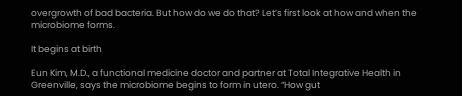overgrowth of bad bacteria. But how do we do that? Let’s first look at how and when the microbiome forms.

It begins at birth

Eun Kim, M.D., a functional medicine doctor and partner at Total Integrative Health in Greenville, says the microbiome begins to form in utero. “How gut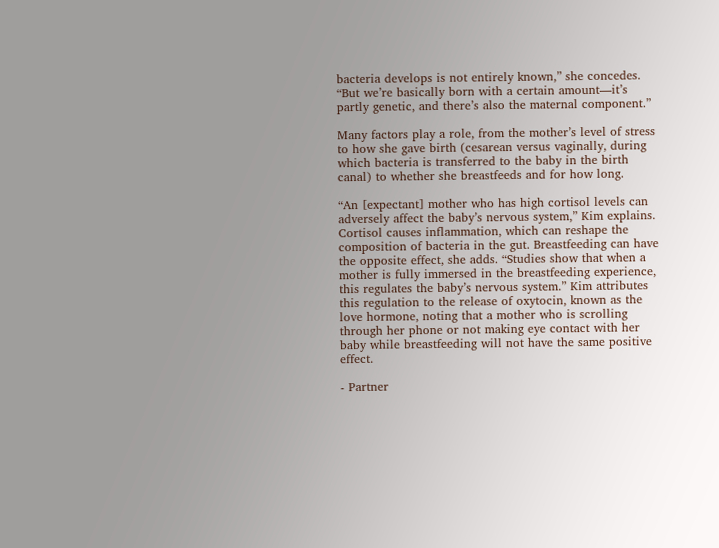bacteria develops is not entirely known,” she concedes. “But we’re basically born with a certain amount—it’s partly genetic, and there’s also the maternal component.”

Many factors play a role, from the mother’s level of stress to how she gave birth (cesarean versus vaginally, during which bacteria is transferred to the baby in the birth canal) to whether she breastfeeds and for how long.

“An [expectant] mother who has high cortisol levels can adversely affect the baby’s nervous system,” Kim explains. Cortisol causes inflammation, which can reshape the composition of bacteria in the gut. Breastfeeding can have the opposite effect, she adds. “Studies show that when a mother is fully immersed in the breastfeeding experience, this regulates the baby’s nervous system.” Kim attributes this regulation to the release of oxytocin, known as the love hormone, noting that a mother who is scrolling through her phone or not making eye contact with her baby while breastfeeding will not have the same positive effect.

- Partner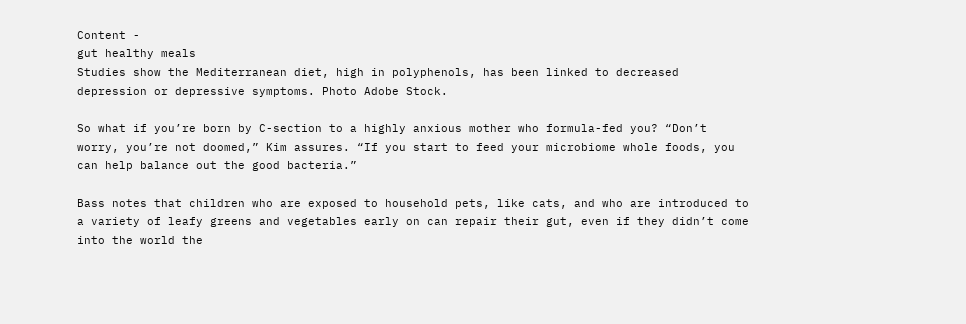Content -
gut healthy meals
Studies show the Mediterranean diet, high in polyphenols, has been linked to decreased depression or depressive symptoms. Photo Adobe Stock.

So what if you’re born by C-section to a highly anxious mother who formula-fed you? “Don’t worry, you’re not doomed,” Kim assures. “If you start to feed your microbiome whole foods, you can help balance out the good bacteria.”

Bass notes that children who are exposed to household pets, like cats, and who are introduced to a variety of leafy greens and vegetables early on can repair their gut, even if they didn’t come into the world the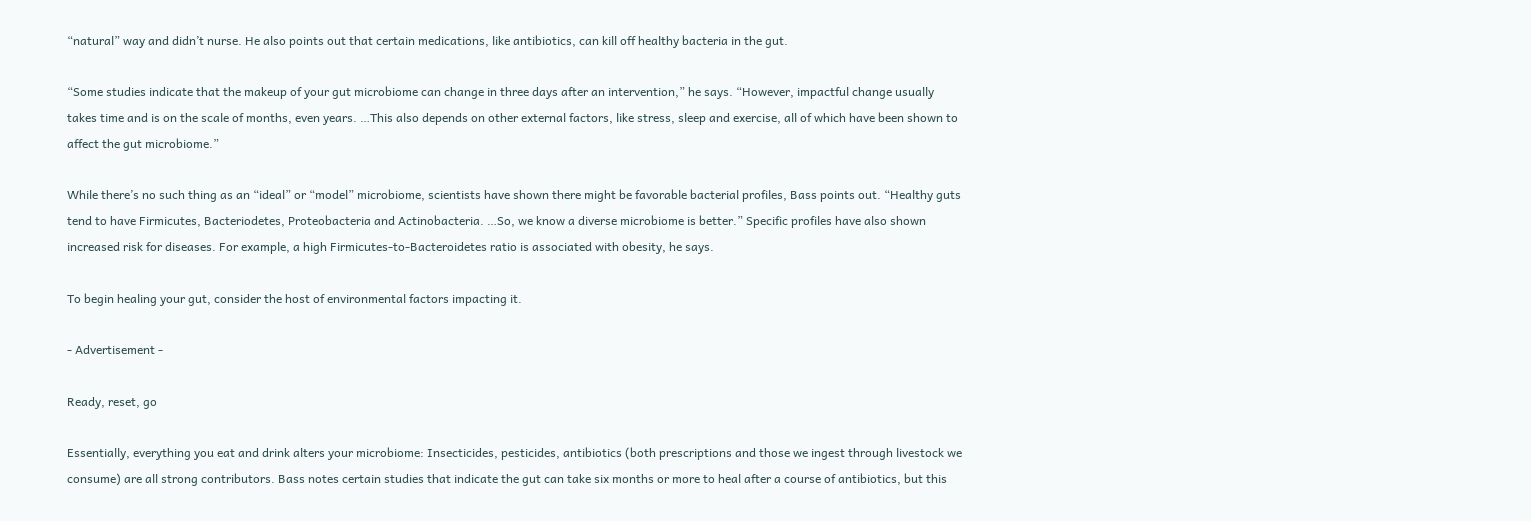“natural” way and didn’t nurse. He also points out that certain medications, like antibiotics, can kill off healthy bacteria in the gut.

“Some studies indicate that the makeup of your gut microbiome can change in three days after an intervention,” he says. “However, impactful change usually takes time and is on the scale of months, even years. …This also depends on other external factors, like stress, sleep and exercise, all of which have been shown to affect the gut microbiome.”

While there’s no such thing as an “ideal” or “model” microbiome, scientists have shown there might be favorable bacterial profiles, Bass points out. “Healthy guts tend to have Firmicutes, Bacteriodetes, Proteobacteria and Actinobacteria. …So, we know a diverse microbiome is better.” Specific profiles have also shown increased risk for diseases. For example, a high Firmicutes-to-Bacteroidetes ratio is associated with obesity, he says.

To begin healing your gut, consider the host of environmental factors impacting it.

- Advertisement -

Ready, reset, go

Essentially, everything you eat and drink alters your microbiome: Insecticides, pesticides, antibiotics (both prescriptions and those we ingest through livestock we consume) are all strong contributors. Bass notes certain studies that indicate the gut can take six months or more to heal after a course of antibiotics, but this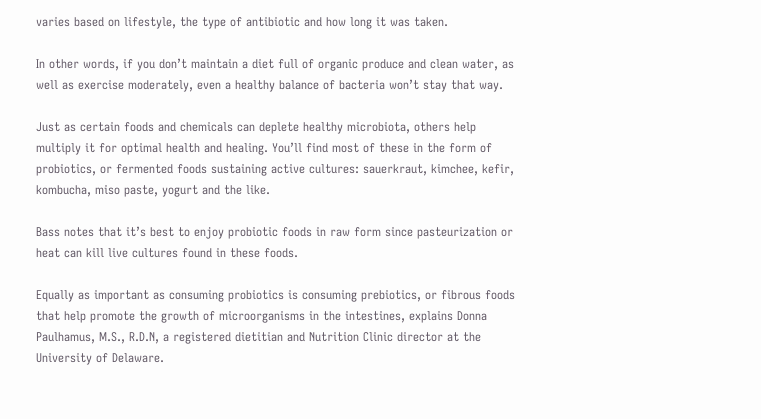varies based on lifestyle, the type of antibiotic and how long it was taken.

In other words, if you don’t maintain a diet full of organic produce and clean water, as well as exercise moderately, even a healthy balance of bacteria won’t stay that way.

Just as certain foods and chemicals can deplete healthy microbiota, others help multiply it for optimal health and healing. You’ll find most of these in the form of probiotics, or fermented foods sustaining active cultures: sauerkraut, kimchee, kefir, kombucha, miso paste, yogurt and the like.

Bass notes that it’s best to enjoy probiotic foods in raw form since pasteurization or heat can kill live cultures found in these foods.

Equally as important as consuming probiotics is consuming prebiotics, or fibrous foods that help promote the growth of microorganisms in the intestines, explains Donna Paulhamus, M.S., R.D.N, a registered dietitian and Nutrition Clinic director at the University of Delaware.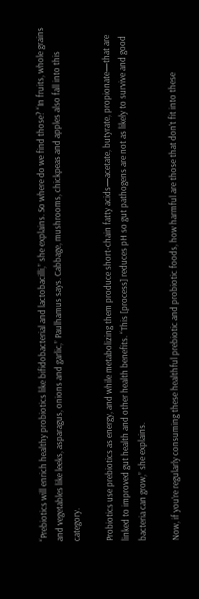“Prebiotics will enrich healthy probiotics like bifidobacterial and lactobacilli,” she explains. So where do we find those? “In fruits, whole grains and vegetables like leeks, asparagus, onions and garlic,” Paulhamus says. Cabbage, mushrooms, chickpeas and apples also fall into this category.

Probiotics use prebiotics as energy, and while metabolizing them produce short-chain fatty acids—acetate, butyrate, propionate—that are linked to improved gut health and other health benefits. “This [process] reduces pH so gut pathogens are not as likely to survive and good bacteria can grow,” she explains.

Now, if you’re regularly consuming these healthful prebiotic and probiotic foods, how harmful are those that don’t fit into these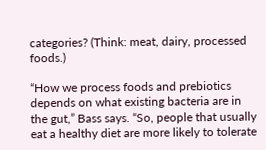categories? (Think: meat, dairy, processed foods.)

“How we process foods and prebiotics depends on what existing bacteria are in the gut,” Bass says. “So, people that usually eat a healthy diet are more likely to tolerate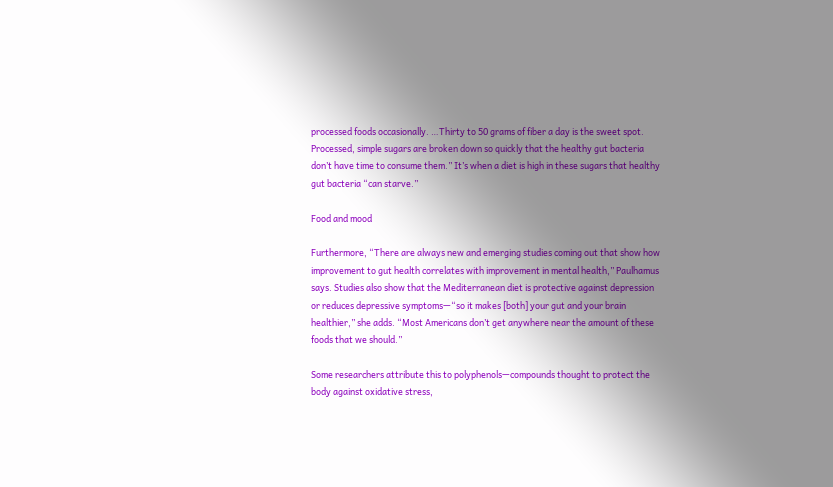processed foods occasionally. …Thirty to 50 grams of fiber a day is the sweet spot. Processed, simple sugars are broken down so quickly that the healthy gut bacteria don’t have time to consume them.” It’s when a diet is high in these sugars that healthy gut bacteria “can starve.”

Food and mood

Furthermore, “There are always new and emerging studies coming out that show how improvement to gut health correlates with improvement in mental health,” Paulhamus says. Studies also show that the Mediterranean diet is protective against depression or reduces depressive symptoms—“so it makes [both] your gut and your brain healthier,” she adds. “Most Americans don’t get anywhere near the amount of these foods that we should.”

Some researchers attribute this to polyphenols—compounds thought to protect the body against oxidative stress,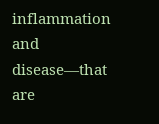inflammation and disease—that are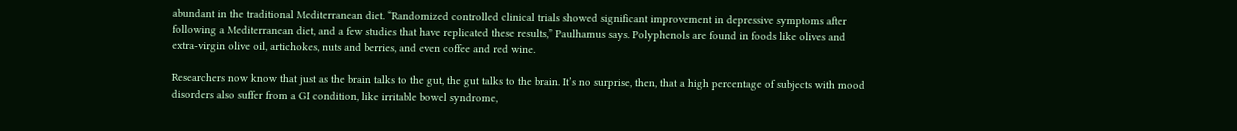abundant in the traditional Mediterranean diet. “Randomized controlled clinical trials showed significant improvement in depressive symptoms after following a Mediterranean diet, and a few studies that have replicated these results,” Paulhamus says. Polyphenols are found in foods like olives and extra-virgin olive oil, artichokes, nuts and berries, and even coffee and red wine.

Researchers now know that just as the brain talks to the gut, the gut talks to the brain. It’s no surprise, then, that a high percentage of subjects with mood disorders also suffer from a GI condition, like irritable bowel syndrome,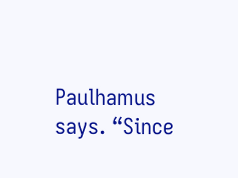Paulhamus says. “Since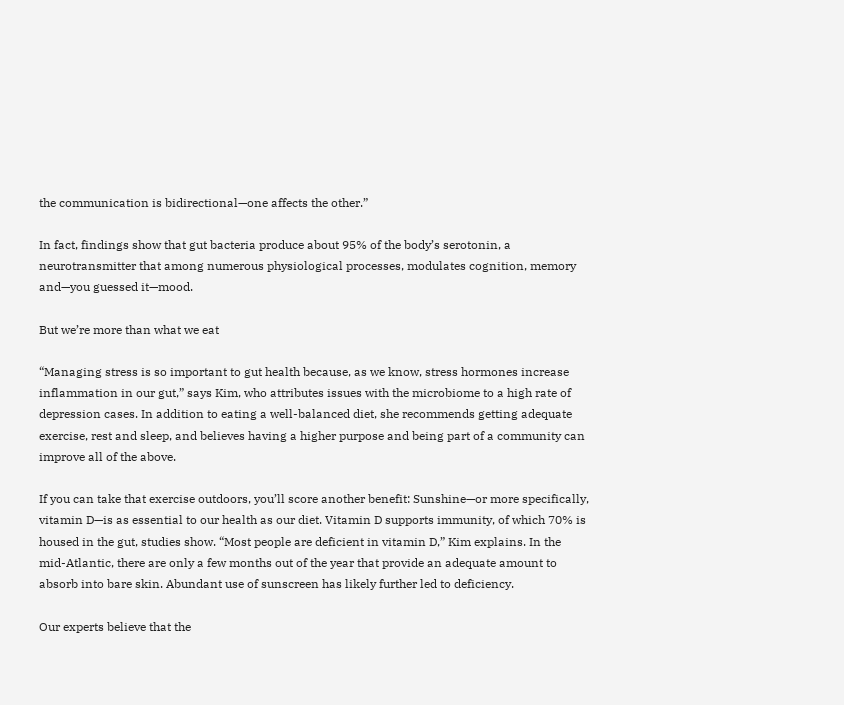the communication is bidirectional—one affects the other.”

In fact, findings show that gut bacteria produce about 95% of the body’s serotonin, a neurotransmitter that among numerous physiological processes, modulates cognition, memory and—you guessed it—mood.

But we’re more than what we eat

“Managing stress is so important to gut health because, as we know, stress hormones increase inflammation in our gut,” says Kim, who attributes issues with the microbiome to a high rate of depression cases. In addition to eating a well-balanced diet, she recommends getting adequate exercise, rest and sleep, and believes having a higher purpose and being part of a community can improve all of the above.

If you can take that exercise outdoors, you’ll score another benefit: Sunshine—or more specifically, vitamin D—is as essential to our health as our diet. Vitamin D supports immunity, of which 70% is housed in the gut, studies show. “Most people are deficient in vitamin D,” Kim explains. In the mid-Atlantic, there are only a few months out of the year that provide an adequate amount to absorb into bare skin. Abundant use of sunscreen has likely further led to deficiency.

Our experts believe that the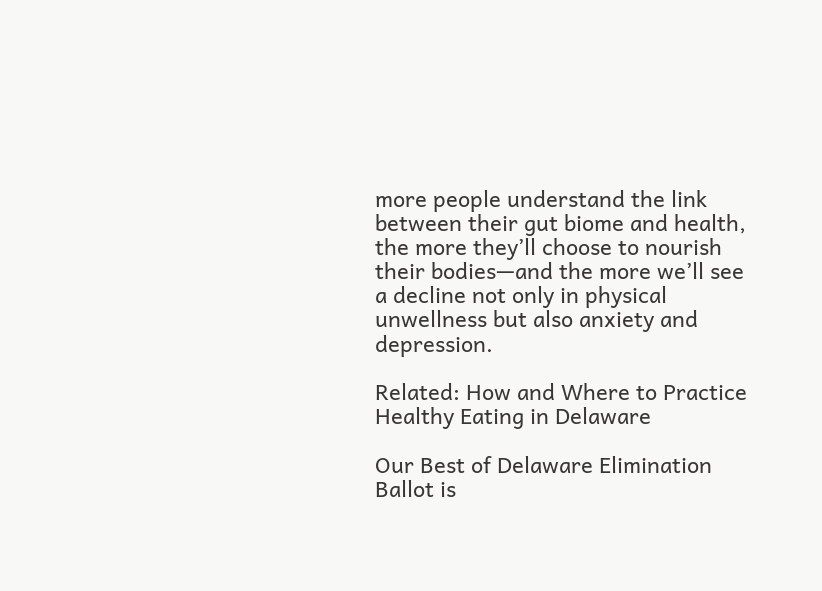more people understand the link between their gut biome and health, the more they’ll choose to nourish their bodies—and the more we’ll see a decline not only in physical unwellness but also anxiety and depression.

Related: How and Where to Practice Healthy Eating in Delaware

Our Best of Delaware Elimination Ballot is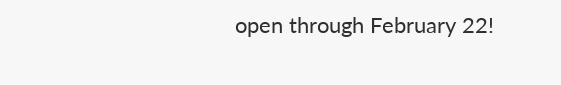open through February 22!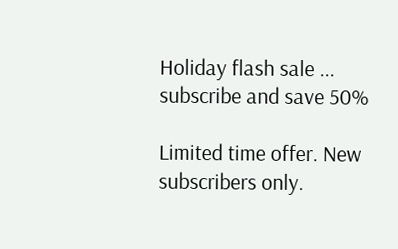Holiday flash sale ... subscribe and save 50%

Limited time offer. New subscribers only.